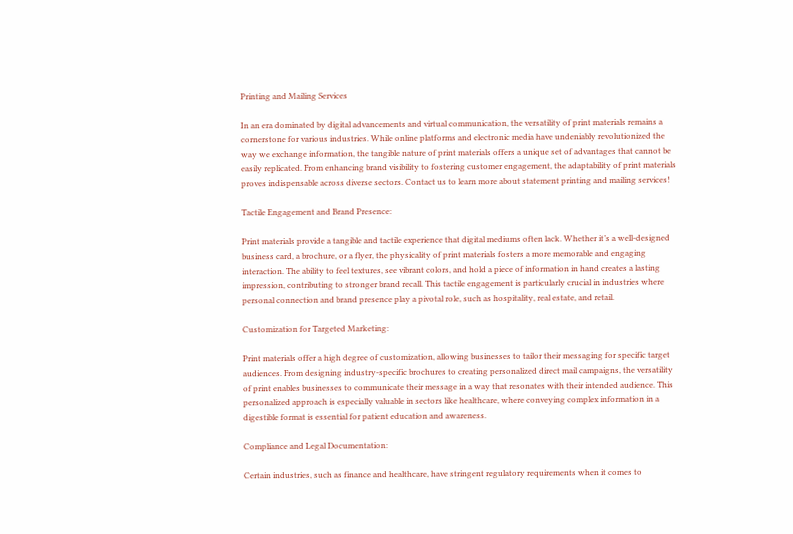Printing and Mailing Services

In an era dominated by digital advancements and virtual communication, the versatility of print materials remains a cornerstone for various industries. While online platforms and electronic media have undeniably revolutionized the way we exchange information, the tangible nature of print materials offers a unique set of advantages that cannot be easily replicated. From enhancing brand visibility to fostering customer engagement, the adaptability of print materials proves indispensable across diverse sectors. Contact us to learn more about statement printing and mailing services!

Tactile Engagement and Brand Presence:

Print materials provide a tangible and tactile experience that digital mediums often lack. Whether it’s a well-designed business card, a brochure, or a flyer, the physicality of print materials fosters a more memorable and engaging interaction. The ability to feel textures, see vibrant colors, and hold a piece of information in hand creates a lasting impression, contributing to stronger brand recall. This tactile engagement is particularly crucial in industries where personal connection and brand presence play a pivotal role, such as hospitality, real estate, and retail.

Customization for Targeted Marketing:

Print materials offer a high degree of customization, allowing businesses to tailor their messaging for specific target audiences. From designing industry-specific brochures to creating personalized direct mail campaigns, the versatility of print enables businesses to communicate their message in a way that resonates with their intended audience. This personalized approach is especially valuable in sectors like healthcare, where conveying complex information in a digestible format is essential for patient education and awareness.

Compliance and Legal Documentation:

Certain industries, such as finance and healthcare, have stringent regulatory requirements when it comes to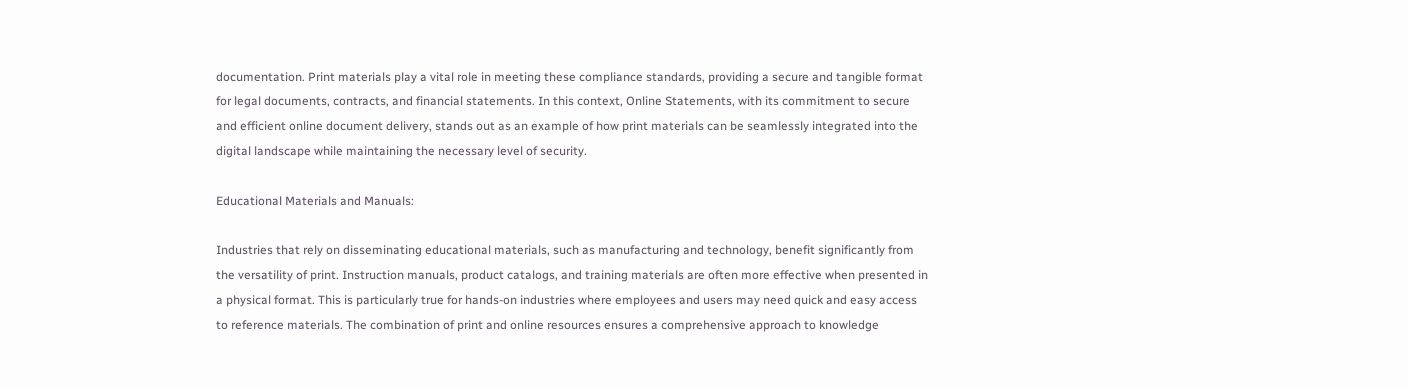documentation. Print materials play a vital role in meeting these compliance standards, providing a secure and tangible format for legal documents, contracts, and financial statements. In this context, Online Statements, with its commitment to secure and efficient online document delivery, stands out as an example of how print materials can be seamlessly integrated into the digital landscape while maintaining the necessary level of security.

Educational Materials and Manuals:

Industries that rely on disseminating educational materials, such as manufacturing and technology, benefit significantly from the versatility of print. Instruction manuals, product catalogs, and training materials are often more effective when presented in a physical format. This is particularly true for hands-on industries where employees and users may need quick and easy access to reference materials. The combination of print and online resources ensures a comprehensive approach to knowledge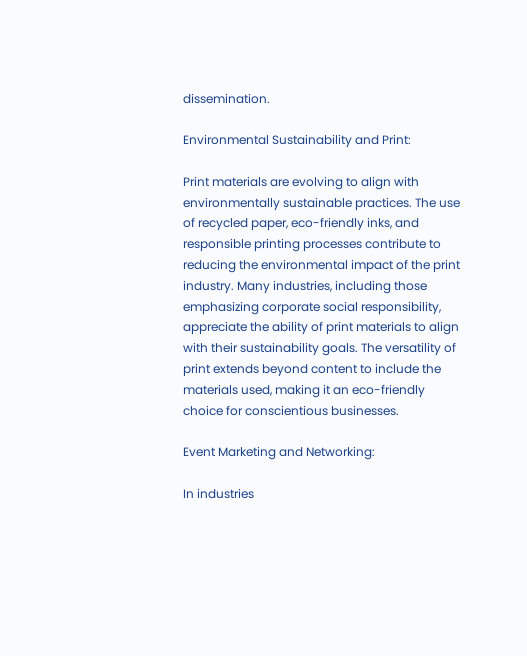dissemination.

Environmental Sustainability and Print:

Print materials are evolving to align with environmentally sustainable practices. The use of recycled paper, eco-friendly inks, and responsible printing processes contribute to reducing the environmental impact of the print industry. Many industries, including those emphasizing corporate social responsibility, appreciate the ability of print materials to align with their sustainability goals. The versatility of print extends beyond content to include the materials used, making it an eco-friendly choice for conscientious businesses.

Event Marketing and Networking:

In industries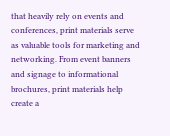that heavily rely on events and conferences, print materials serve as valuable tools for marketing and networking. From event banners and signage to informational brochures, print materials help create a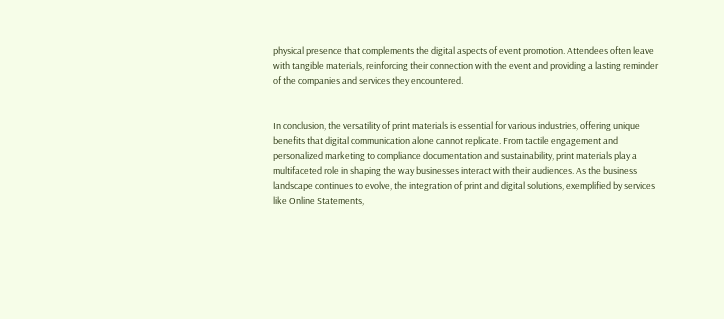physical presence that complements the digital aspects of event promotion. Attendees often leave with tangible materials, reinforcing their connection with the event and providing a lasting reminder of the companies and services they encountered.


In conclusion, the versatility of print materials is essential for various industries, offering unique benefits that digital communication alone cannot replicate. From tactile engagement and personalized marketing to compliance documentation and sustainability, print materials play a multifaceted role in shaping the way businesses interact with their audiences. As the business landscape continues to evolve, the integration of print and digital solutions, exemplified by services like Online Statements,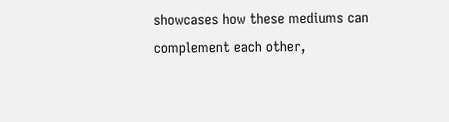showcases how these mediums can complement each other,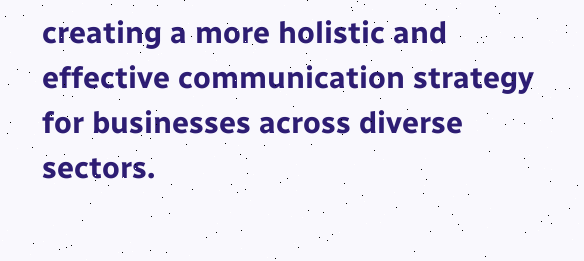creating a more holistic and effective communication strategy for businesses across diverse sectors.